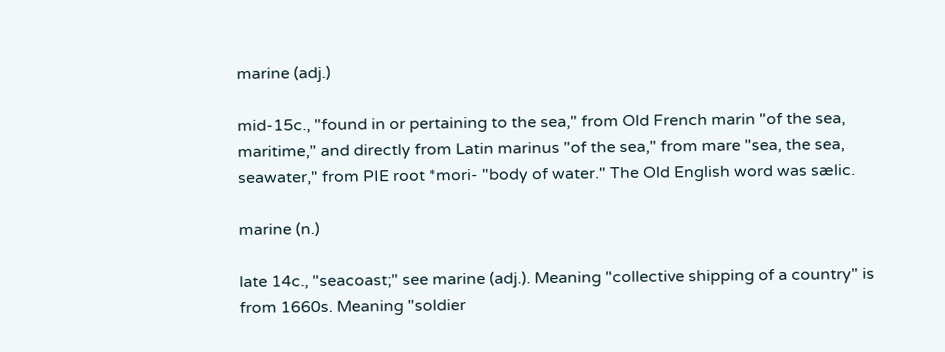marine (adj.)

mid-15c., "found in or pertaining to the sea," from Old French marin "of the sea, maritime," and directly from Latin marinus "of the sea," from mare "sea, the sea, seawater," from PIE root *mori- "body of water." The Old English word was sælic.

marine (n.)

late 14c., "seacoast;" see marine (adj.). Meaning "collective shipping of a country" is from 1660s. Meaning "soldier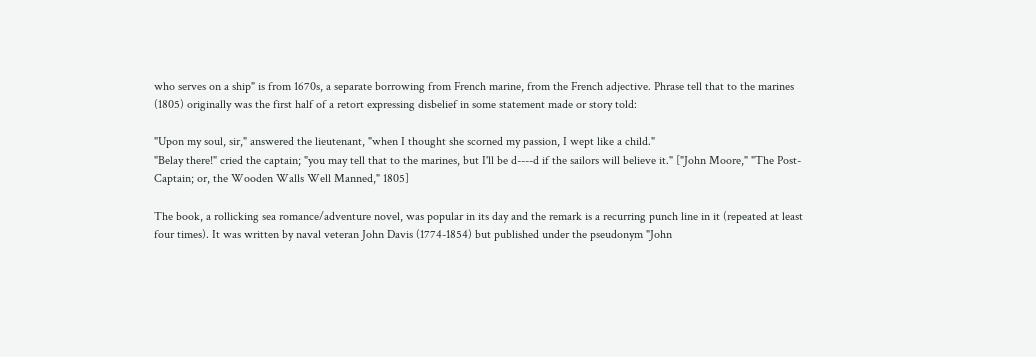who serves on a ship" is from 1670s, a separate borrowing from French marine, from the French adjective. Phrase tell that to the marines (1805) originally was the first half of a retort expressing disbelief in some statement made or story told:

"Upon my soul, sir," answered the lieutenant, "when I thought she scorned my passion, I wept like a child."
"Belay there!" cried the captain; "you may tell that to the marines, but I'll be d----d if the sailors will believe it." ["John Moore," "The Post-Captain; or, the Wooden Walls Well Manned," 1805]

The book, a rollicking sea romance/adventure novel, was popular in its day and the remark is a recurring punch line in it (repeated at least four times). It was written by naval veteran John Davis (1774-1854) but published under the pseudonym "John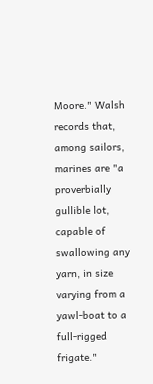Moore." Walsh records that, among sailors, marines are "a proverbially gullible lot, capable of swallowing any yarn, in size varying from a yawl-boat to a full-rigged frigate."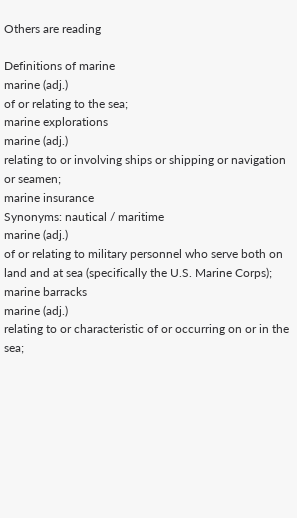Others are reading

Definitions of marine
marine (adj.)
of or relating to the sea;
marine explorations
marine (adj.)
relating to or involving ships or shipping or navigation or seamen;
marine insurance
Synonyms: nautical / maritime
marine (adj.)
of or relating to military personnel who serve both on land and at sea (specifically the U.S. Marine Corps);
marine barracks
marine (adj.)
relating to or characteristic of or occurring on or in the sea;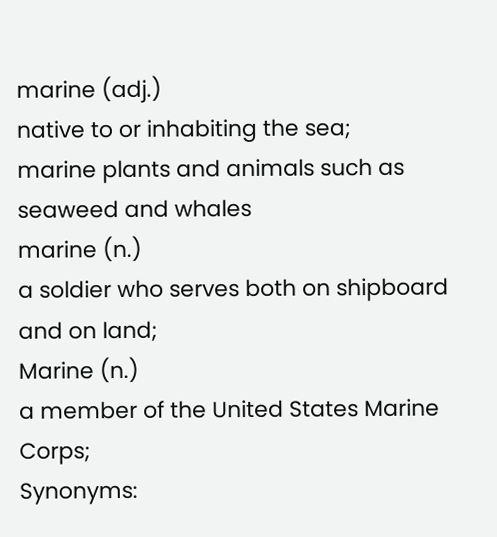marine (adj.)
native to or inhabiting the sea;
marine plants and animals such as seaweed and whales
marine (n.)
a soldier who serves both on shipboard and on land;
Marine (n.)
a member of the United States Marine Corps;
Synonyms: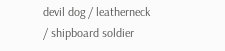devil dog / leatherneck / shipboard soldier